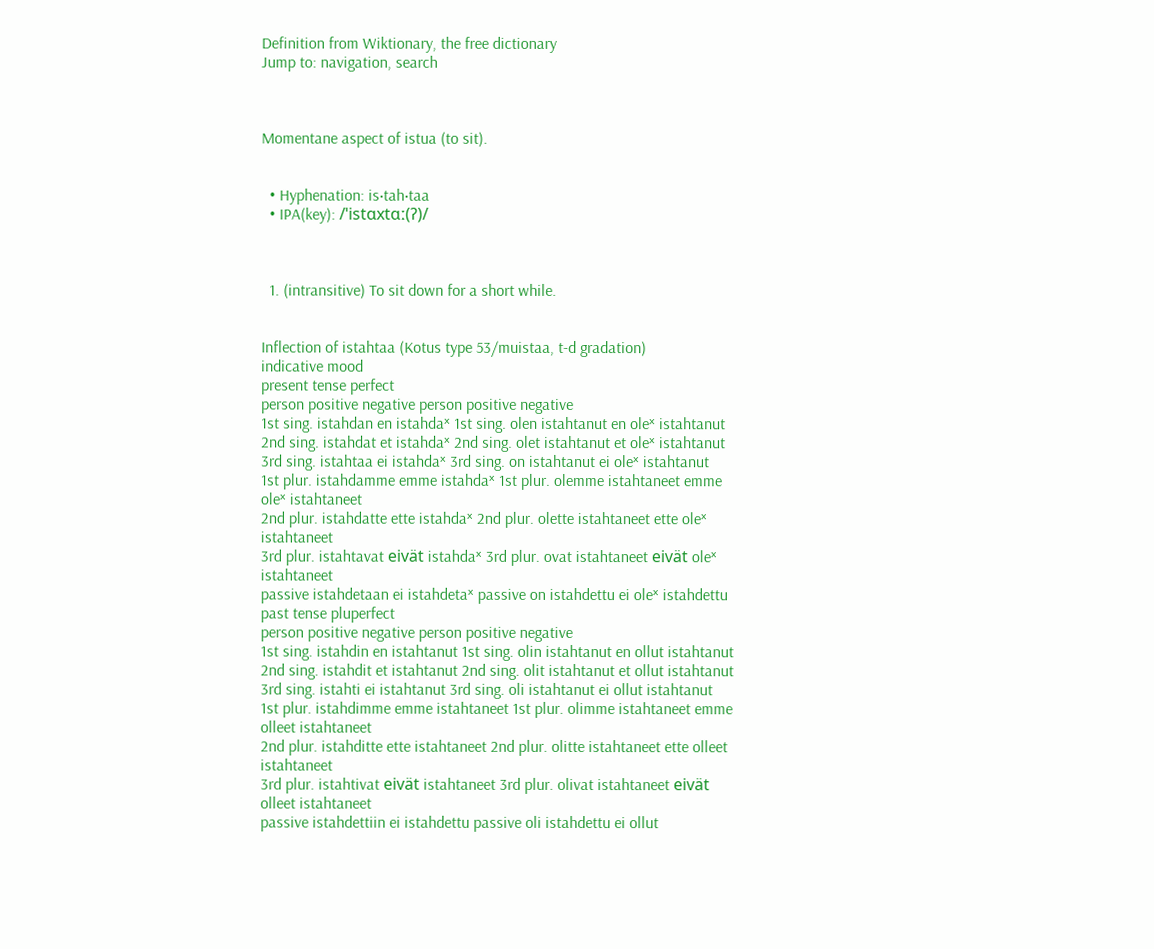Definition from Wiktionary, the free dictionary
Jump to: navigation, search



Momentane aspect of istua (to sit).


  • Hyphenation: is‧tah‧taa
  • IPA(key): /ˈistɑxtɑː(ʔ)/



  1. (intransitive) To sit down for a short while.


Inflection of istahtaa (Kotus type 53/muistaa, t-d gradation)
indicative mood
present tense perfect
person positive negative person positive negative
1st sing. istahdan en istahdaˣ 1st sing. olen istahtanut en oleˣ istahtanut
2nd sing. istahdat et istahdaˣ 2nd sing. olet istahtanut et oleˣ istahtanut
3rd sing. istahtaa ei istahdaˣ 3rd sing. on istahtanut ei oleˣ istahtanut
1st plur. istahdamme emme istahdaˣ 1st plur. olemme istahtaneet emme oleˣ istahtaneet
2nd plur. istahdatte ette istahdaˣ 2nd plur. olette istahtaneet ette oleˣ istahtaneet
3rd plur. istahtavat eivät istahdaˣ 3rd plur. ovat istahtaneet eivät oleˣ istahtaneet
passive istahdetaan ei istahdetaˣ passive on istahdettu ei oleˣ istahdettu
past tense pluperfect
person positive negative person positive negative
1st sing. istahdin en istahtanut 1st sing. olin istahtanut en ollut istahtanut
2nd sing. istahdit et istahtanut 2nd sing. olit istahtanut et ollut istahtanut
3rd sing. istahti ei istahtanut 3rd sing. oli istahtanut ei ollut istahtanut
1st plur. istahdimme emme istahtaneet 1st plur. olimme istahtaneet emme olleet istahtaneet
2nd plur. istahditte ette istahtaneet 2nd plur. olitte istahtaneet ette olleet istahtaneet
3rd plur. istahtivat eivät istahtaneet 3rd plur. olivat istahtaneet eivät olleet istahtaneet
passive istahdettiin ei istahdettu passive oli istahdettu ei ollut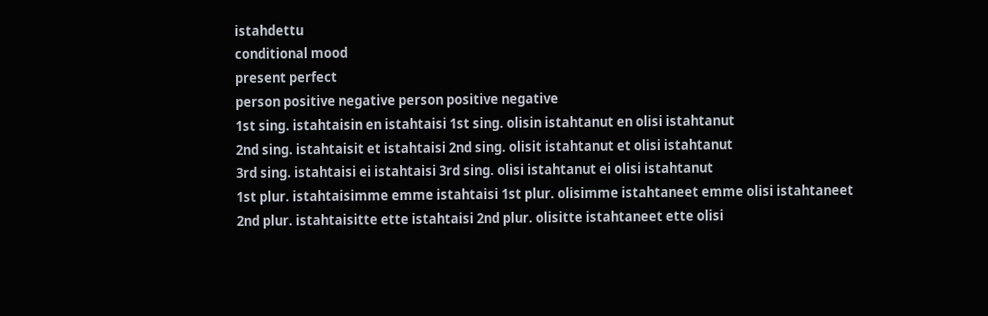istahdettu
conditional mood
present perfect
person positive negative person positive negative
1st sing. istahtaisin en istahtaisi 1st sing. olisin istahtanut en olisi istahtanut
2nd sing. istahtaisit et istahtaisi 2nd sing. olisit istahtanut et olisi istahtanut
3rd sing. istahtaisi ei istahtaisi 3rd sing. olisi istahtanut ei olisi istahtanut
1st plur. istahtaisimme emme istahtaisi 1st plur. olisimme istahtaneet emme olisi istahtaneet
2nd plur. istahtaisitte ette istahtaisi 2nd plur. olisitte istahtaneet ette olisi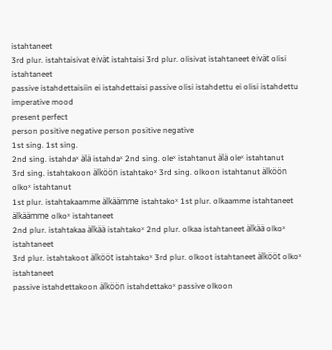istahtaneet
3rd plur. istahtaisivat eivät istahtaisi 3rd plur. olisivat istahtaneet eivät olisi istahtaneet
passive istahdettaisiin ei istahdettaisi passive olisi istahdettu ei olisi istahdettu
imperative mood
present perfect
person positive negative person positive negative
1st sing. 1st sing.
2nd sing. istahdaˣ älä istahdaˣ 2nd sing. oleˣ istahtanut älä oleˣ istahtanut
3rd sing. istahtakoon älköön istahtakoˣ 3rd sing. olkoon istahtanut älköön olkoˣ istahtanut
1st plur. istahtakaamme älkäämme istahtakoˣ 1st plur. olkaamme istahtaneet älkäämme olkoˣ istahtaneet
2nd plur. istahtakaa älkää istahtakoˣ 2nd plur. olkaa istahtaneet älkää olkoˣ istahtaneet
3rd plur. istahtakoot älkööt istahtakoˣ 3rd plur. olkoot istahtaneet älkööt olkoˣ istahtaneet
passive istahdettakoon älköön istahdettakoˣ passive olkoon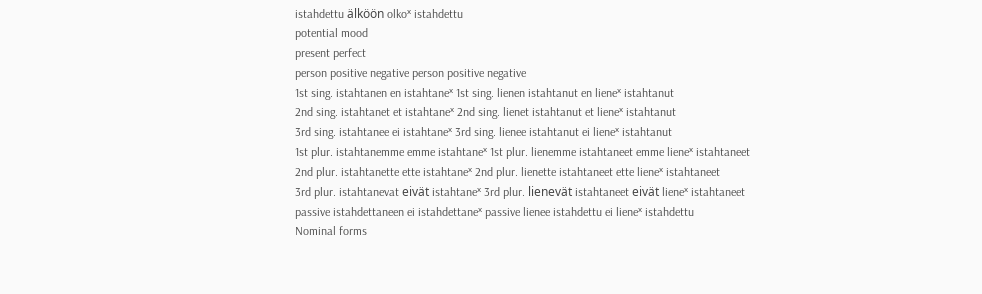istahdettu älköön olkoˣ istahdettu
potential mood
present perfect
person positive negative person positive negative
1st sing. istahtanen en istahtaneˣ 1st sing. lienen istahtanut en lieneˣ istahtanut
2nd sing. istahtanet et istahtaneˣ 2nd sing. lienet istahtanut et lieneˣ istahtanut
3rd sing. istahtanee ei istahtaneˣ 3rd sing. lienee istahtanut ei lieneˣ istahtanut
1st plur. istahtanemme emme istahtaneˣ 1st plur. lienemme istahtaneet emme lieneˣ istahtaneet
2nd plur. istahtanette ette istahtaneˣ 2nd plur. lienette istahtaneet ette lieneˣ istahtaneet
3rd plur. istahtanevat eivät istahtaneˣ 3rd plur. lienevät istahtaneet eivät lieneˣ istahtaneet
passive istahdettaneen ei istahdettaneˣ passive lienee istahdettu ei lieneˣ istahdettu
Nominal forms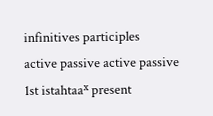infinitives participles
active passive active passive
1st istahtaaˣ present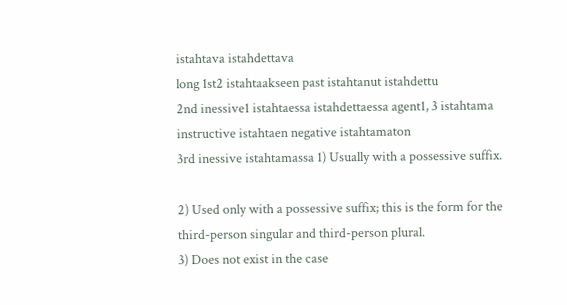istahtava istahdettava
long 1st2 istahtaakseen past istahtanut istahdettu
2nd inessive1 istahtaessa istahdettaessa agent1, 3 istahtama
instructive istahtaen negative istahtamaton
3rd inessive istahtamassa 1) Usually with a possessive suffix.

2) Used only with a possessive suffix; this is the form for the third-person singular and third-person plural.
3) Does not exist in the case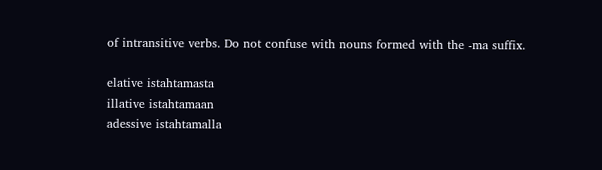of intransitive verbs. Do not confuse with nouns formed with the -ma suffix.

elative istahtamasta
illative istahtamaan
adessive istahtamalla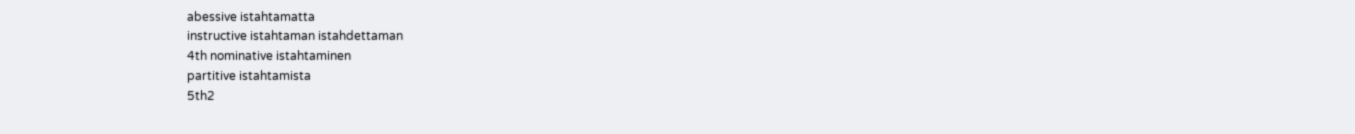abessive istahtamatta
instructive istahtaman istahdettaman
4th nominative istahtaminen
partitive istahtamista
5th2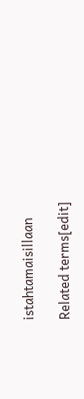istahtamaisillaan

Related terms[edit]